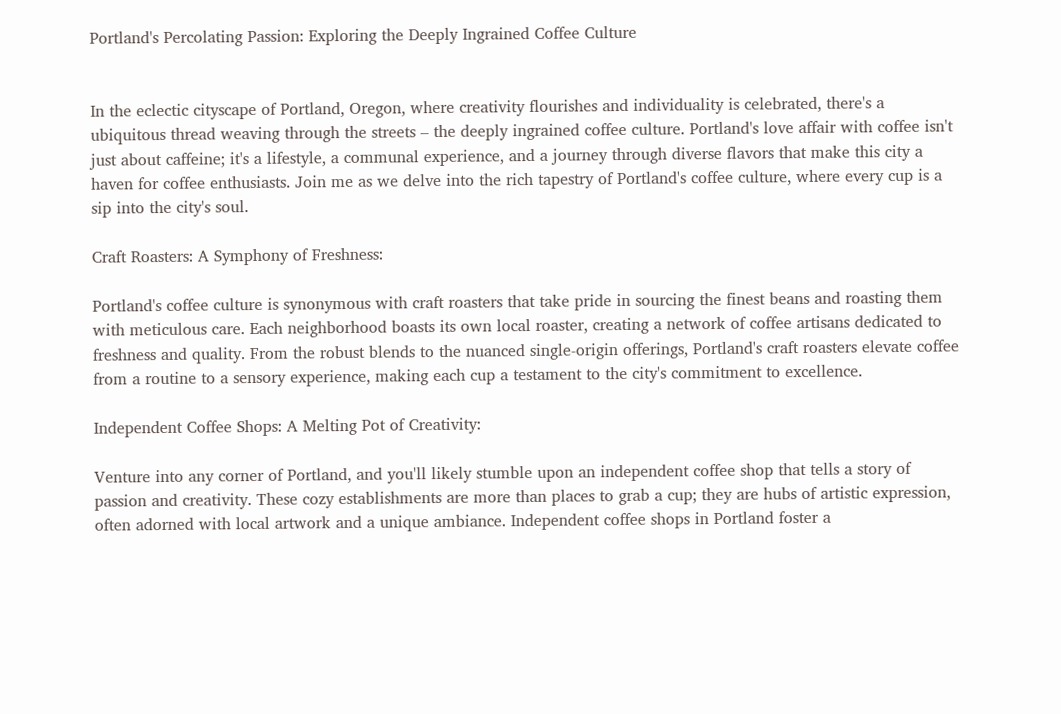Portland's Percolating Passion: Exploring the Deeply Ingrained Coffee Culture


In the eclectic cityscape of Portland, Oregon, where creativity flourishes and individuality is celebrated, there's a ubiquitous thread weaving through the streets – the deeply ingrained coffee culture. Portland's love affair with coffee isn't just about caffeine; it's a lifestyle, a communal experience, and a journey through diverse flavors that make this city a haven for coffee enthusiasts. Join me as we delve into the rich tapestry of Portland's coffee culture, where every cup is a sip into the city's soul.

Craft Roasters: A Symphony of Freshness:

Portland's coffee culture is synonymous with craft roasters that take pride in sourcing the finest beans and roasting them with meticulous care. Each neighborhood boasts its own local roaster, creating a network of coffee artisans dedicated to freshness and quality. From the robust blends to the nuanced single-origin offerings, Portland's craft roasters elevate coffee from a routine to a sensory experience, making each cup a testament to the city's commitment to excellence.

Independent Coffee Shops: A Melting Pot of Creativity:

Venture into any corner of Portland, and you'll likely stumble upon an independent coffee shop that tells a story of passion and creativity. These cozy establishments are more than places to grab a cup; they are hubs of artistic expression, often adorned with local artwork and a unique ambiance. Independent coffee shops in Portland foster a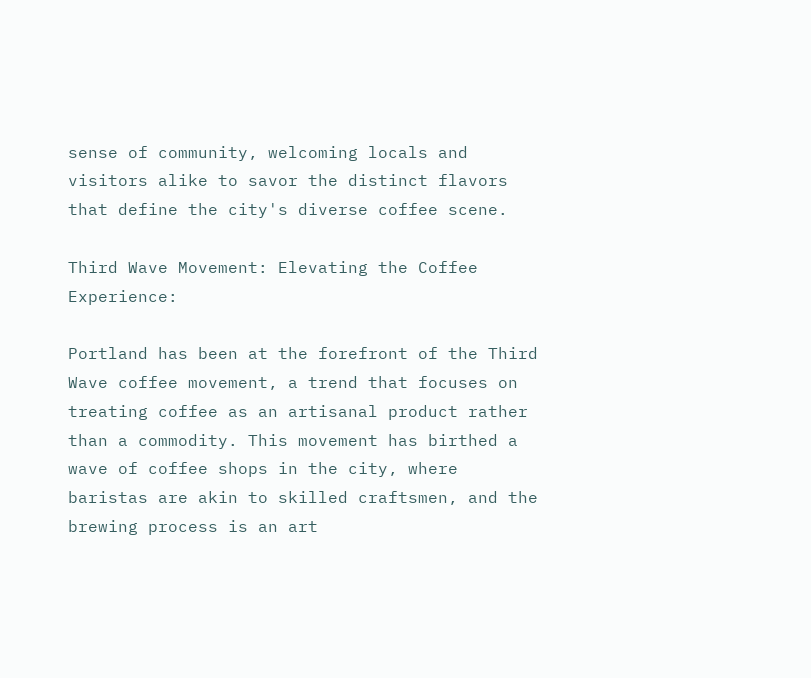sense of community, welcoming locals and visitors alike to savor the distinct flavors that define the city's diverse coffee scene.

Third Wave Movement: Elevating the Coffee Experience:

Portland has been at the forefront of the Third Wave coffee movement, a trend that focuses on treating coffee as an artisanal product rather than a commodity. This movement has birthed a wave of coffee shops in the city, where baristas are akin to skilled craftsmen, and the brewing process is an art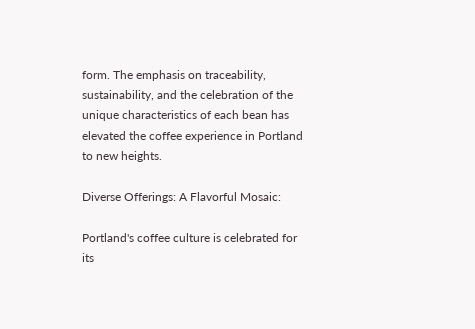form. The emphasis on traceability, sustainability, and the celebration of the unique characteristics of each bean has elevated the coffee experience in Portland to new heights.

Diverse Offerings: A Flavorful Mosaic:

Portland's coffee culture is celebrated for its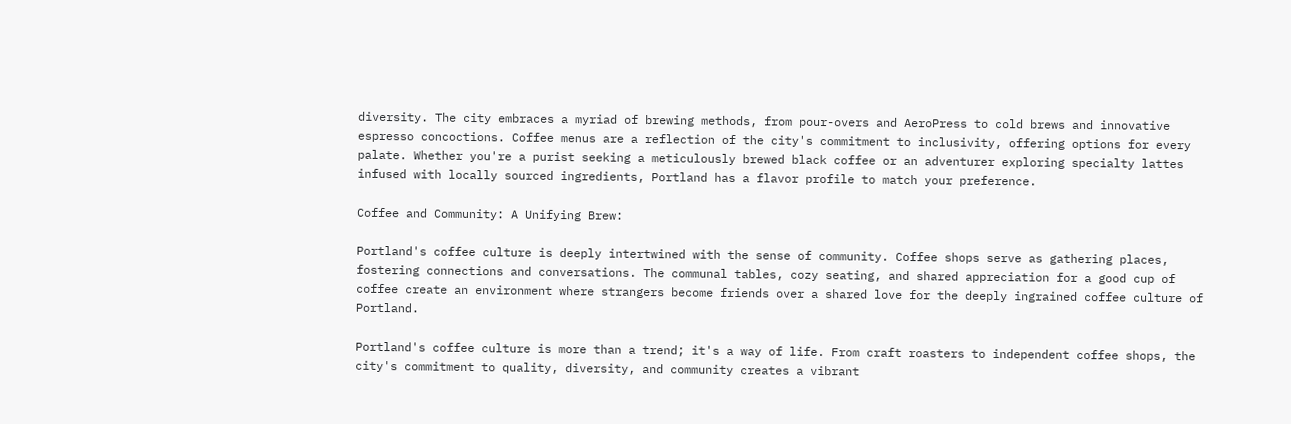diversity. The city embraces a myriad of brewing methods, from pour-overs and AeroPress to cold brews and innovative espresso concoctions. Coffee menus are a reflection of the city's commitment to inclusivity, offering options for every palate. Whether you're a purist seeking a meticulously brewed black coffee or an adventurer exploring specialty lattes infused with locally sourced ingredients, Portland has a flavor profile to match your preference.

Coffee and Community: A Unifying Brew:

Portland's coffee culture is deeply intertwined with the sense of community. Coffee shops serve as gathering places, fostering connections and conversations. The communal tables, cozy seating, and shared appreciation for a good cup of coffee create an environment where strangers become friends over a shared love for the deeply ingrained coffee culture of Portland.

Portland's coffee culture is more than a trend; it's a way of life. From craft roasters to independent coffee shops, the city's commitment to quality, diversity, and community creates a vibrant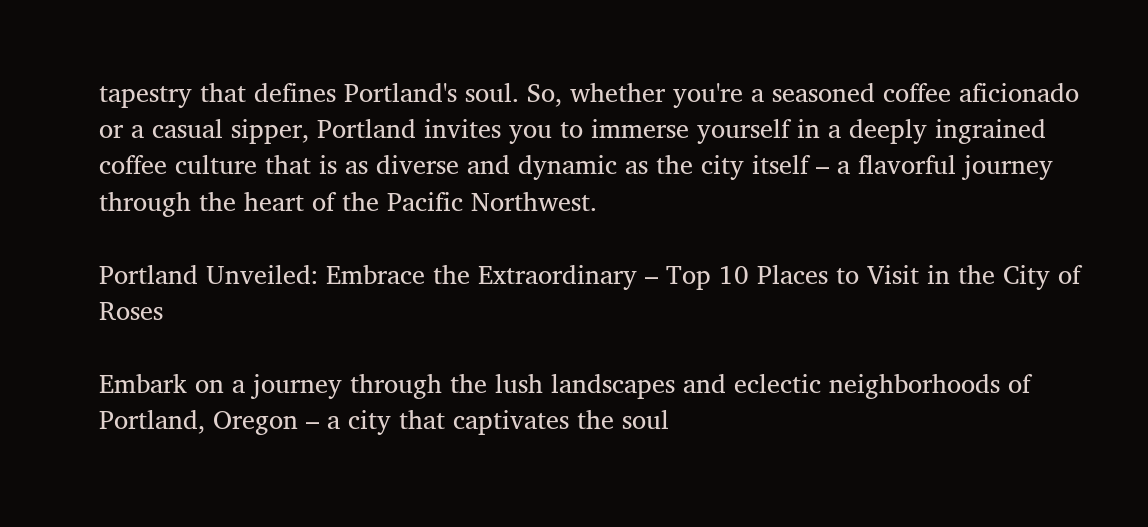tapestry that defines Portland's soul. So, whether you're a seasoned coffee aficionado or a casual sipper, Portland invites you to immerse yourself in a deeply ingrained coffee culture that is as diverse and dynamic as the city itself – a flavorful journey through the heart of the Pacific Northwest.

Portland Unveiled: Embrace the Extraordinary – Top 10 Places to Visit in the City of Roses

Embark on a journey through the lush landscapes and eclectic neighborhoods of Portland, Oregon – a city that captivates the soul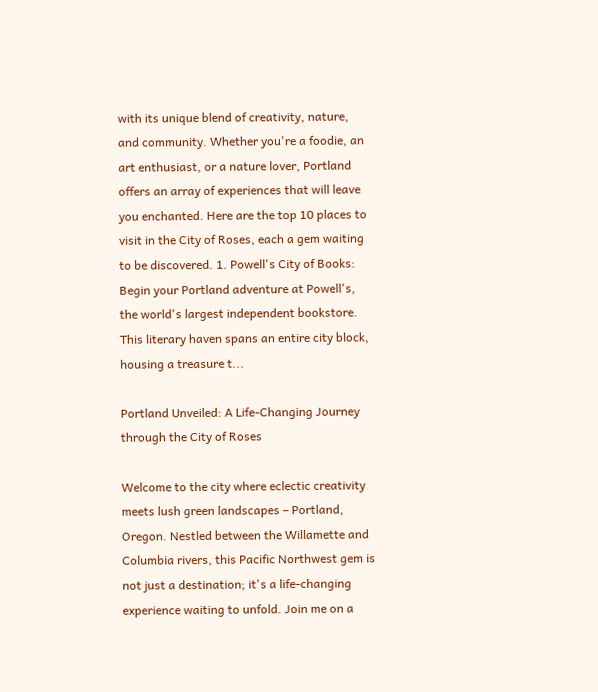with its unique blend of creativity, nature, and community. Whether you're a foodie, an art enthusiast, or a nature lover, Portland offers an array of experiences that will leave you enchanted. Here are the top 10 places to visit in the City of Roses, each a gem waiting to be discovered. 1. Powell's City of Books: Begin your Portland adventure at Powell's, the world's largest independent bookstore. This literary haven spans an entire city block, housing a treasure t...

Portland Unveiled: A Life-Changing Journey through the City of Roses

Welcome to the city where eclectic creativity meets lush green landscapes – Portland, Oregon. Nestled between the Willamette and Columbia rivers, this Pacific Northwest gem is not just a destination; it's a life-changing experience waiting to unfold. Join me on a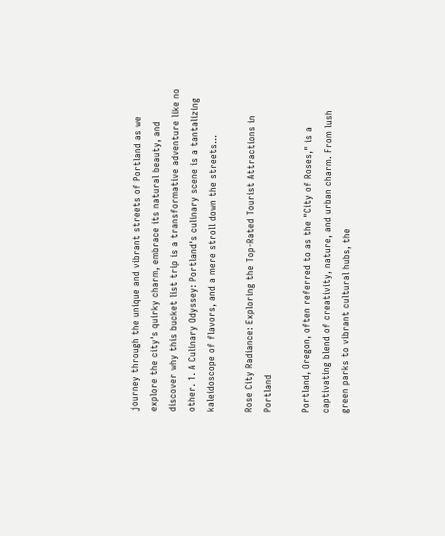journey through the unique and vibrant streets of Portland as we explore the city's quirky charm, embrace its natural beauty, and discover why this bucket list trip is a transformative adventure like no other. 1. A Culinary Odyssey: Portland's culinary scene is a tantalizing kaleidoscope of flavors, and a mere stroll down the streets...

Rose City Radiance: Exploring the Top-Rated Tourist Attractions in Portland

Portland, Oregon, often referred to as the "City of Roses," is a captivating blend of creativity, nature, and urban charm. From lush green parks to vibrant cultural hubs, the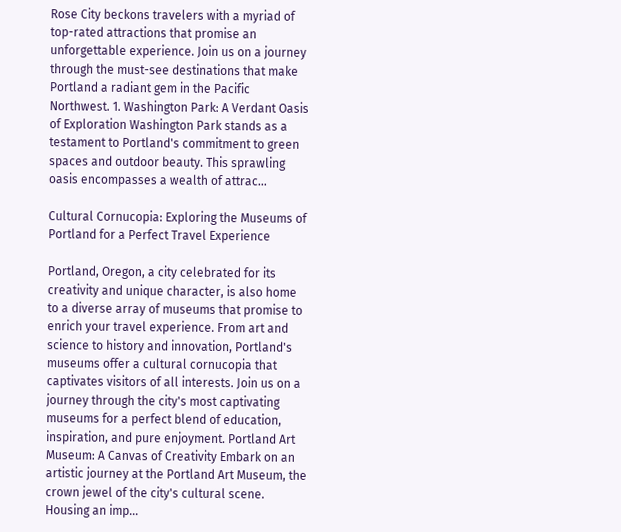Rose City beckons travelers with a myriad of top-rated attractions that promise an unforgettable experience. Join us on a journey through the must-see destinations that make Portland a radiant gem in the Pacific Northwest. 1. Washington Park: A Verdant Oasis of Exploration Washington Park stands as a testament to Portland's commitment to green spaces and outdoor beauty. This sprawling oasis encompasses a wealth of attrac...

Cultural Cornucopia: Exploring the Museums of Portland for a Perfect Travel Experience

Portland, Oregon, a city celebrated for its creativity and unique character, is also home to a diverse array of museums that promise to enrich your travel experience. From art and science to history and innovation, Portland's museums offer a cultural cornucopia that captivates visitors of all interests. Join us on a journey through the city's most captivating museums for a perfect blend of education, inspiration, and pure enjoyment. Portland Art Museum: A Canvas of Creativity Embark on an artistic journey at the Portland Art Museum, the crown jewel of the city's cultural scene. Housing an imp...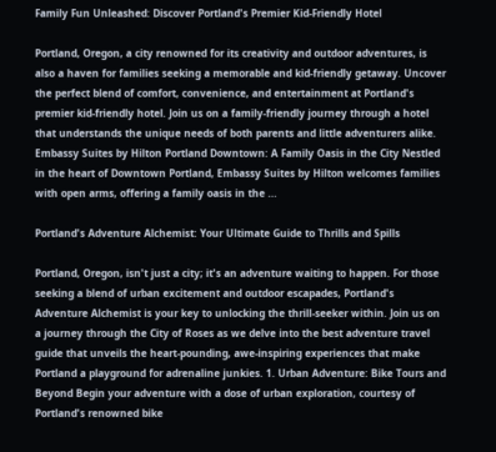Family Fun Unleashed: Discover Portland's Premier Kid-Friendly Hotel

Portland, Oregon, a city renowned for its creativity and outdoor adventures, is also a haven for families seeking a memorable and kid-friendly getaway. Uncover the perfect blend of comfort, convenience, and entertainment at Portland's premier kid-friendly hotel. Join us on a family-friendly journey through a hotel that understands the unique needs of both parents and little adventurers alike. Embassy Suites by Hilton Portland Downtown: A Family Oasis in the City Nestled in the heart of Downtown Portland, Embassy Suites by Hilton welcomes families with open arms, offering a family oasis in the ...

Portland's Adventure Alchemist: Your Ultimate Guide to Thrills and Spills

Portland, Oregon, isn't just a city; it's an adventure waiting to happen. For those seeking a blend of urban excitement and outdoor escapades, Portland's Adventure Alchemist is your key to unlocking the thrill-seeker within. Join us on a journey through the City of Roses as we delve into the best adventure travel guide that unveils the heart-pounding, awe-inspiring experiences that make Portland a playground for adrenaline junkies. 1. Urban Adventure: Bike Tours and Beyond Begin your adventure with a dose of urban exploration, courtesy of Portland's renowned bike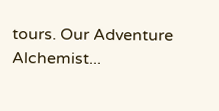tours. Our Adventure Alchemist...